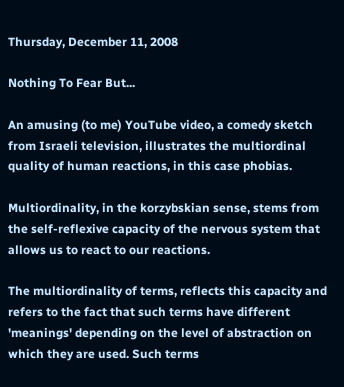Thursday, December 11, 2008

Nothing To Fear But...

An amusing (to me) YouTube video, a comedy sketch from Israeli television, illustrates the multiordinal quality of human reactions, in this case phobias.

Multiordinality, in the korzybskian sense, stems from the self-reflexive capacity of the nervous system that allows us to react to our reactions.

The multiordinality of terms, reflects this capacity and refers to the fact that such terms have different 'meanings' depending on the level of abstraction on which they are used. Such terms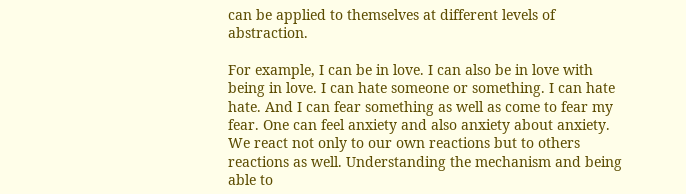can be applied to themselves at different levels of abstraction.

For example, I can be in love. I can also be in love with being in love. I can hate someone or something. I can hate hate. And I can fear something as well as come to fear my fear. One can feel anxiety and also anxiety about anxiety. We react not only to our own reactions but to others reactions as well. Understanding the mechanism and being able to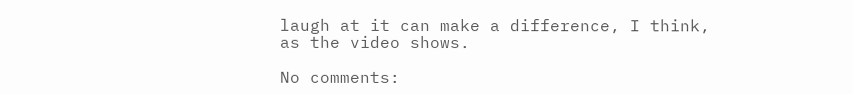laugh at it can make a difference, I think, as the video shows.

No comments: